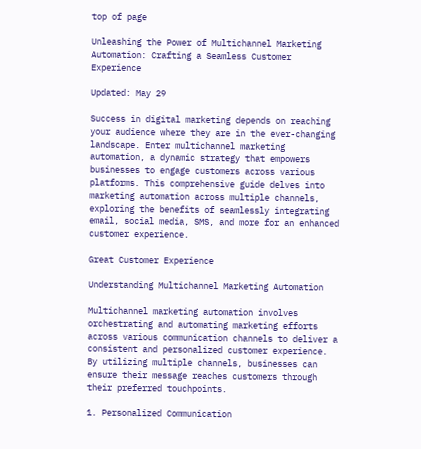top of page

Unleashing the Power of Multichannel Marketing Automation: Crafting a Seamless Customer Experience

Updated: May 29

Success in digital marketing depends on reaching your audience where they are in the ever-changing landscape. Enter multichannel marketing automation, a dynamic strategy that empowers businesses to engage customers across various platforms. This comprehensive guide delves into marketing automation across multiple channels, exploring the benefits of seamlessly integrating email, social media, SMS, and more for an enhanced customer experience.

Great Customer Experience

Understanding Multichannel Marketing Automation

Multichannel marketing automation involves orchestrating and automating marketing efforts across various communication channels to deliver a consistent and personalized customer experience. By utilizing multiple channels, businesses can ensure their message reaches customers through their preferred touchpoints.

1. Personalized Communication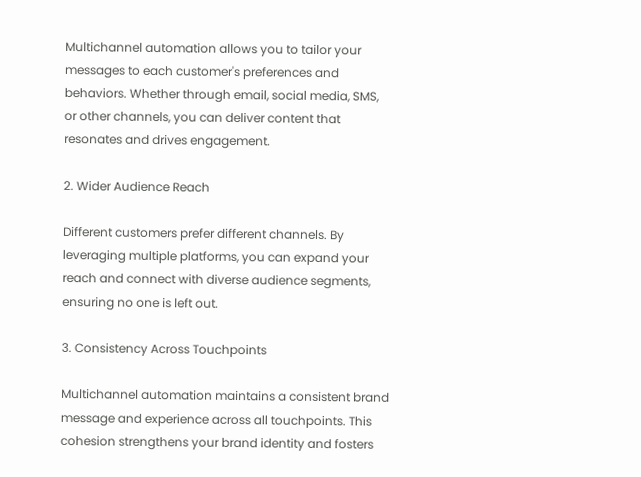Multichannel automation allows you to tailor your messages to each customer's preferences and behaviors. Whether through email, social media, SMS, or other channels, you can deliver content that resonates and drives engagement.

2. Wider Audience Reach

Different customers prefer different channels. By leveraging multiple platforms, you can expand your reach and connect with diverse audience segments, ensuring no one is left out.

3. Consistency Across Touchpoints

Multichannel automation maintains a consistent brand message and experience across all touchpoints. This cohesion strengthens your brand identity and fosters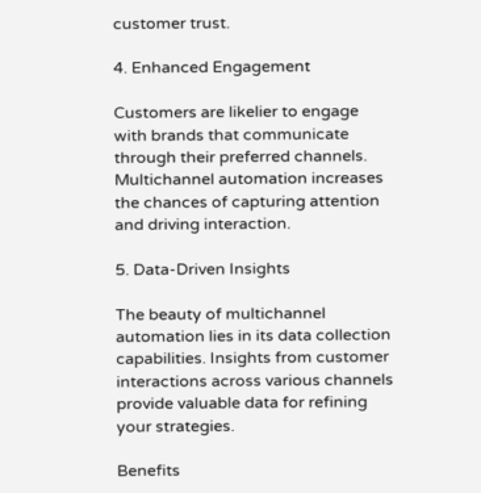customer trust.

4. Enhanced Engagement

Customers are likelier to engage with brands that communicate through their preferred channels. Multichannel automation increases the chances of capturing attention and driving interaction.

5. Data-Driven Insights

The beauty of multichannel automation lies in its data collection capabilities. Insights from customer interactions across various channels provide valuable data for refining your strategies.

Benefits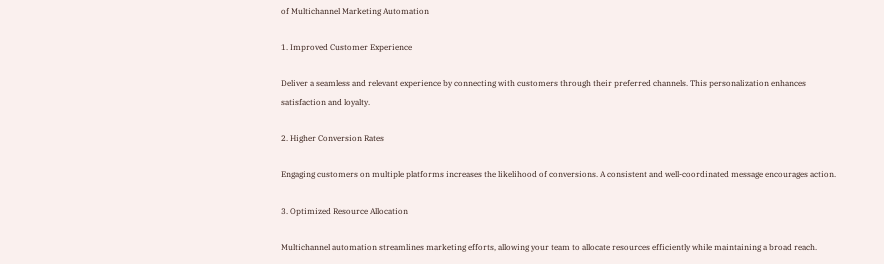of Multichannel Marketing Automation

1. Improved Customer Experience

Deliver a seamless and relevant experience by connecting with customers through their preferred channels. This personalization enhances satisfaction and loyalty.

2. Higher Conversion Rates

Engaging customers on multiple platforms increases the likelihood of conversions. A consistent and well-coordinated message encourages action.

3. Optimized Resource Allocation

Multichannel automation streamlines marketing efforts, allowing your team to allocate resources efficiently while maintaining a broad reach.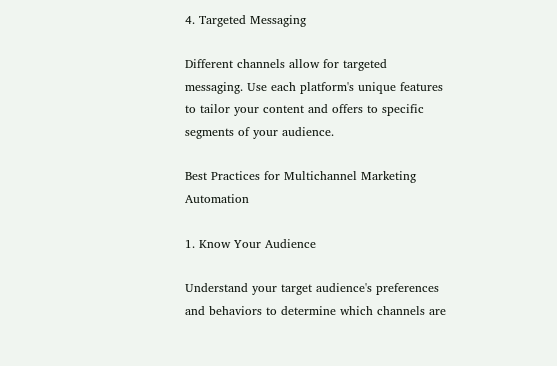4. Targeted Messaging

Different channels allow for targeted messaging. Use each platform's unique features to tailor your content and offers to specific segments of your audience.

Best Practices for Multichannel Marketing Automation

1. Know Your Audience

Understand your target audience's preferences and behaviors to determine which channels are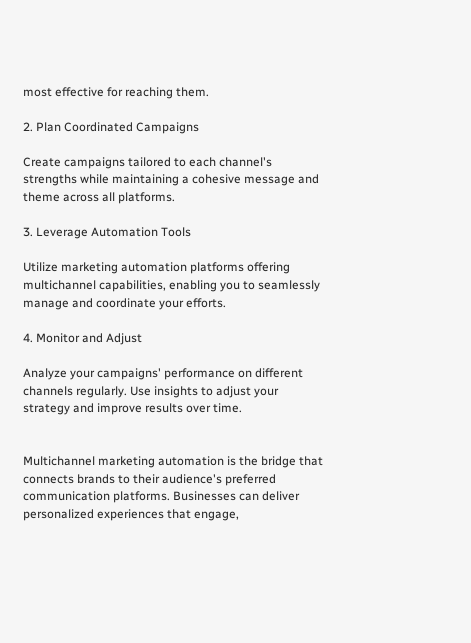most effective for reaching them.

2. Plan Coordinated Campaigns

Create campaigns tailored to each channel's strengths while maintaining a cohesive message and theme across all platforms.

3. Leverage Automation Tools

Utilize marketing automation platforms offering multichannel capabilities, enabling you to seamlessly manage and coordinate your efforts.

4. Monitor and Adjust

Analyze your campaigns' performance on different channels regularly. Use insights to adjust your strategy and improve results over time.


Multichannel marketing automation is the bridge that connects brands to their audience's preferred communication platforms. Businesses can deliver personalized experiences that engage,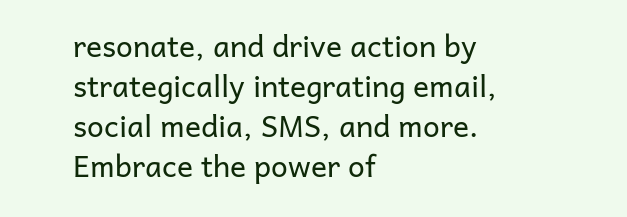resonate, and drive action by strategically integrating email, social media, SMS, and more. Embrace the power of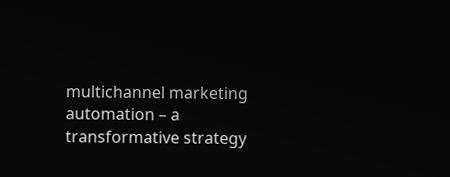multichannel marketing automation – a transformative strategy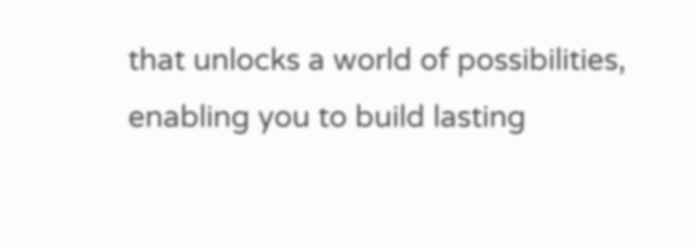that unlocks a world of possibilities, enabling you to build lasting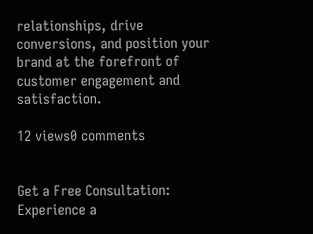relationships, drive conversions, and position your brand at the forefront of customer engagement and satisfaction.

12 views0 comments


Get a Free Consultation: Experience a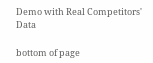Demo with Real Competitors' Data

bottom of page